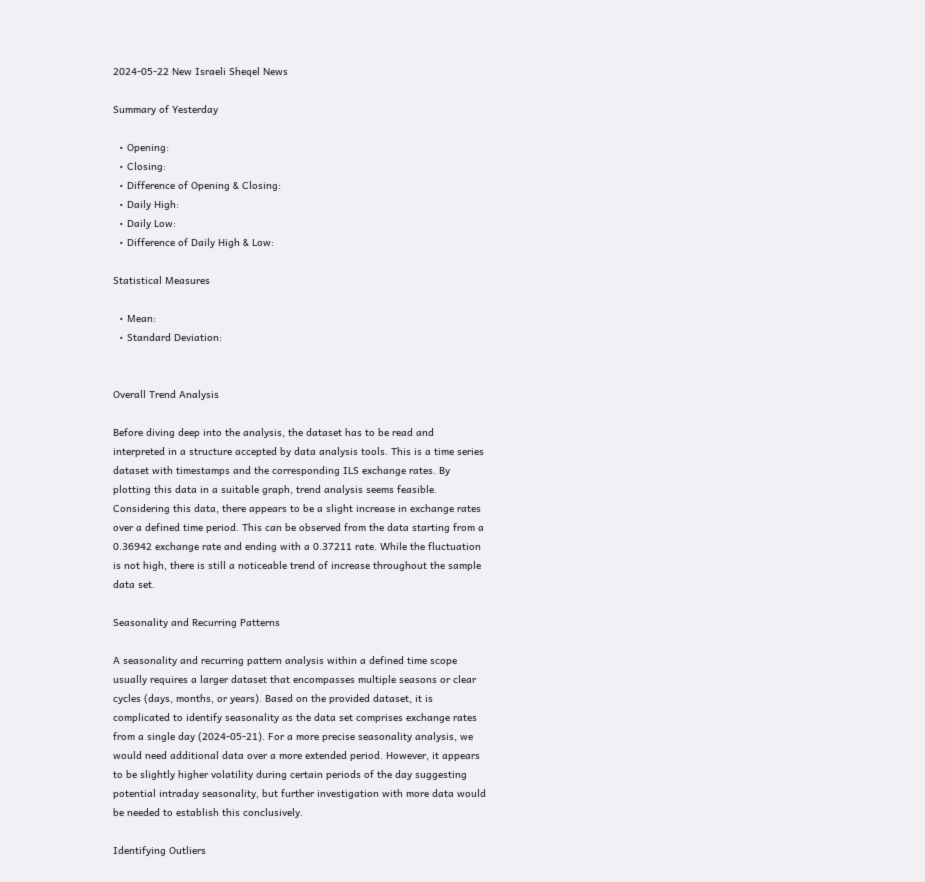2024-05-22 New Israeli Sheqel News

Summary of Yesterday

  • Opening:
  • Closing:
  • Difference of Opening & Closing:
  • Daily High:
  • Daily Low:
  • Difference of Daily High & Low:

Statistical Measures

  • Mean:
  • Standard Deviation:


Overall Trend Analysis

Before diving deep into the analysis, the dataset has to be read and interpreted in a structure accepted by data analysis tools. This is a time series dataset with timestamps and the corresponding ILS exchange rates. By plotting this data in a suitable graph, trend analysis seems feasible. Considering this data, there appears to be a slight increase in exchange rates over a defined time period. This can be observed from the data starting from a 0.36942 exchange rate and ending with a 0.37211 rate. While the fluctuation is not high, there is still a noticeable trend of increase throughout the sample data set.

Seasonality and Recurring Patterns

A seasonality and recurring pattern analysis within a defined time scope usually requires a larger dataset that encompasses multiple seasons or clear cycles (days, months, or years). Based on the provided dataset, it is complicated to identify seasonality as the data set comprises exchange rates from a single day (2024-05-21). For a more precise seasonality analysis, we would need additional data over a more extended period. However, it appears to be slightly higher volatility during certain periods of the day suggesting potential intraday seasonality, but further investigation with more data would be needed to establish this conclusively.

Identifying Outliers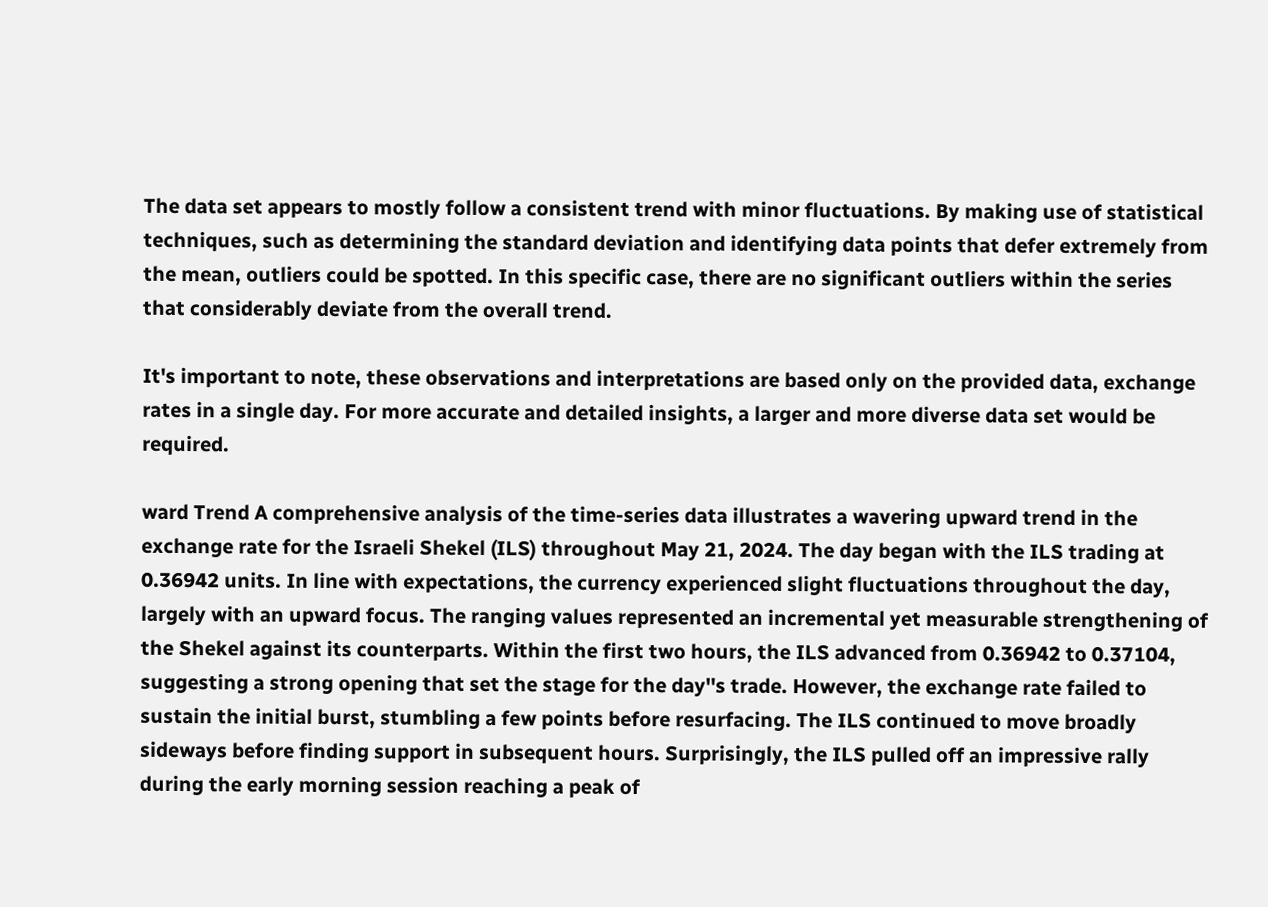The data set appears to mostly follow a consistent trend with minor fluctuations. By making use of statistical techniques, such as determining the standard deviation and identifying data points that defer extremely from the mean, outliers could be spotted. In this specific case, there are no significant outliers within the series that considerably deviate from the overall trend.

It's important to note, these observations and interpretations are based only on the provided data, exchange rates in a single day. For more accurate and detailed insights, a larger and more diverse data set would be required.

ward Trend A comprehensive analysis of the time-series data illustrates a wavering upward trend in the exchange rate for the Israeli Shekel (ILS) throughout May 21, 2024. The day began with the ILS trading at 0.36942 units. In line with expectations, the currency experienced slight fluctuations throughout the day, largely with an upward focus. The ranging values represented an incremental yet measurable strengthening of the Shekel against its counterparts. Within the first two hours, the ILS advanced from 0.36942 to 0.37104, suggesting a strong opening that set the stage for the day''s trade. However, the exchange rate failed to sustain the initial burst, stumbling a few points before resurfacing. The ILS continued to move broadly sideways before finding support in subsequent hours. Surprisingly, the ILS pulled off an impressive rally during the early morning session reaching a peak of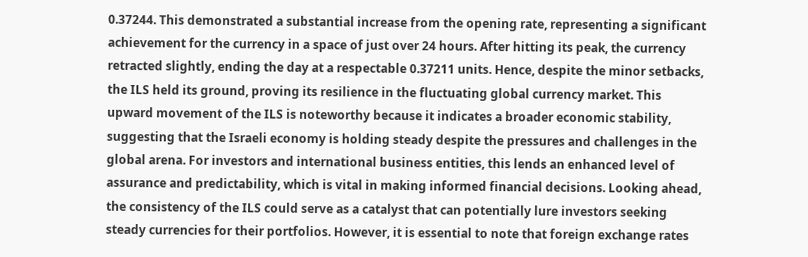0.37244. This demonstrated a substantial increase from the opening rate, representing a significant achievement for the currency in a space of just over 24 hours. After hitting its peak, the currency retracted slightly, ending the day at a respectable 0.37211 units. Hence, despite the minor setbacks, the ILS held its ground, proving its resilience in the fluctuating global currency market. This upward movement of the ILS is noteworthy because it indicates a broader economic stability, suggesting that the Israeli economy is holding steady despite the pressures and challenges in the global arena. For investors and international business entities, this lends an enhanced level of assurance and predictability, which is vital in making informed financial decisions. Looking ahead, the consistency of the ILS could serve as a catalyst that can potentially lure investors seeking steady currencies for their portfolios. However, it is essential to note that foreign exchange rates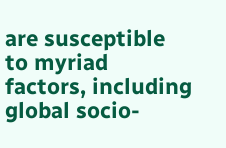are susceptible to myriad factors, including global socio-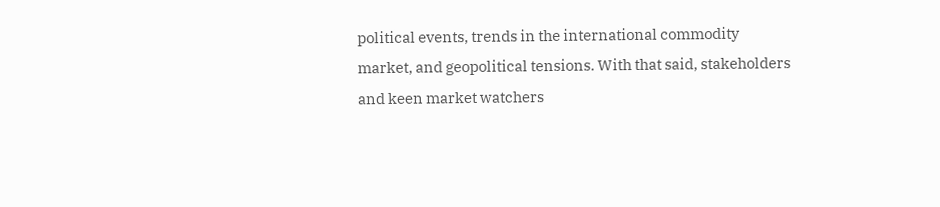political events, trends in the international commodity market, and geopolitical tensions. With that said, stakeholders and keen market watchers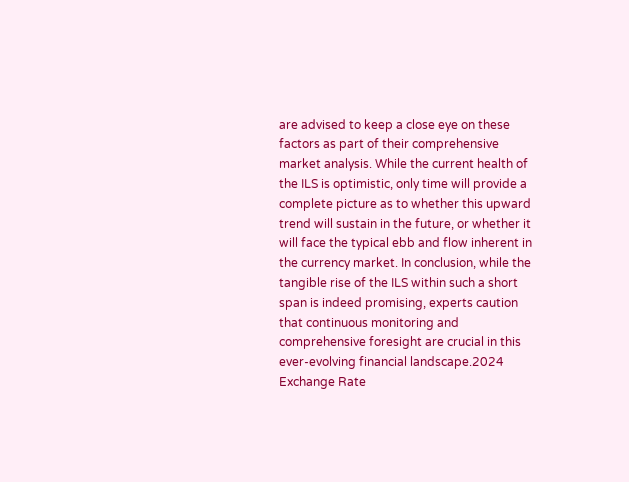are advised to keep a close eye on these factors as part of their comprehensive market analysis. While the current health of the ILS is optimistic, only time will provide a complete picture as to whether this upward trend will sustain in the future, or whether it will face the typical ebb and flow inherent in the currency market. In conclusion, while the tangible rise of the ILS within such a short span is indeed promising, experts caution that continuous monitoring and comprehensive foresight are crucial in this ever-evolving financial landscape.2024 Exchange Rate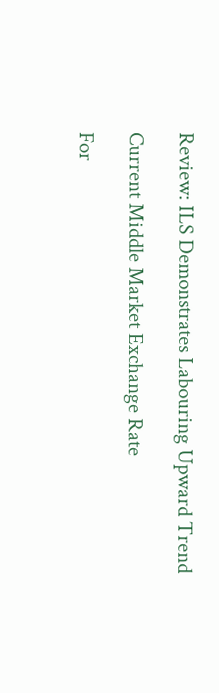Review: ILS Demonstrates Labouring Upward Trend

Current Middle Market Exchange Rate

For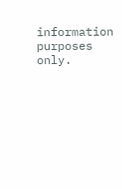information purposes only.